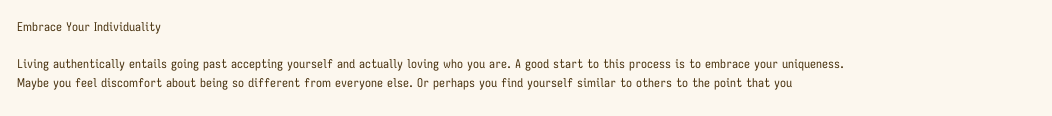Embrace Your Individuality

Living authentically entails going past accepting yourself and actually loving who you are. A good start to this process is to embrace your uniqueness.
Maybe you feel discomfort about being so different from everyone else. Or perhaps you find yourself similar to others to the point that you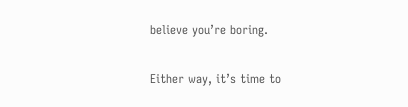believe you’re boring.

Either way, it’s time to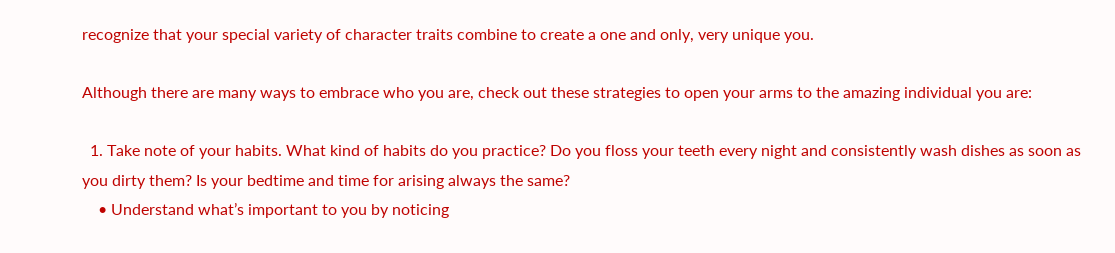recognize that your special variety of character traits combine to create a one and only, very unique you.

Although there are many ways to embrace who you are, check out these strategies to open your arms to the amazing individual you are:

  1. Take note of your habits. What kind of habits do you practice? Do you floss your teeth every night and consistently wash dishes as soon as you dirty them? Is your bedtime and time for arising always the same?
    • Understand what’s important to you by noticing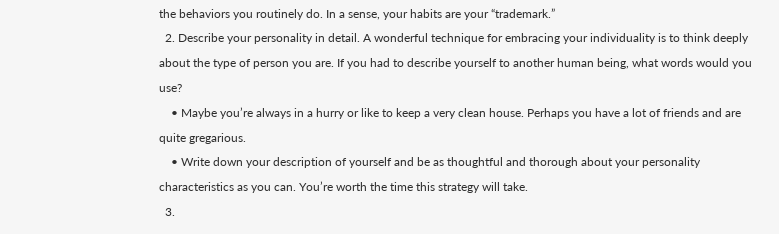the behaviors you routinely do. In a sense, your habits are your “trademark.”
  2. Describe your personality in detail. A wonderful technique for embracing your individuality is to think deeply about the type of person you are. If you had to describe yourself to another human being, what words would you use?
    • Maybe you’re always in a hurry or like to keep a very clean house. Perhaps you have a lot of friends and are quite gregarious.
    • Write down your description of yourself and be as thoughtful and thorough about your personality characteristics as you can. You’re worth the time this strategy will take.
  3.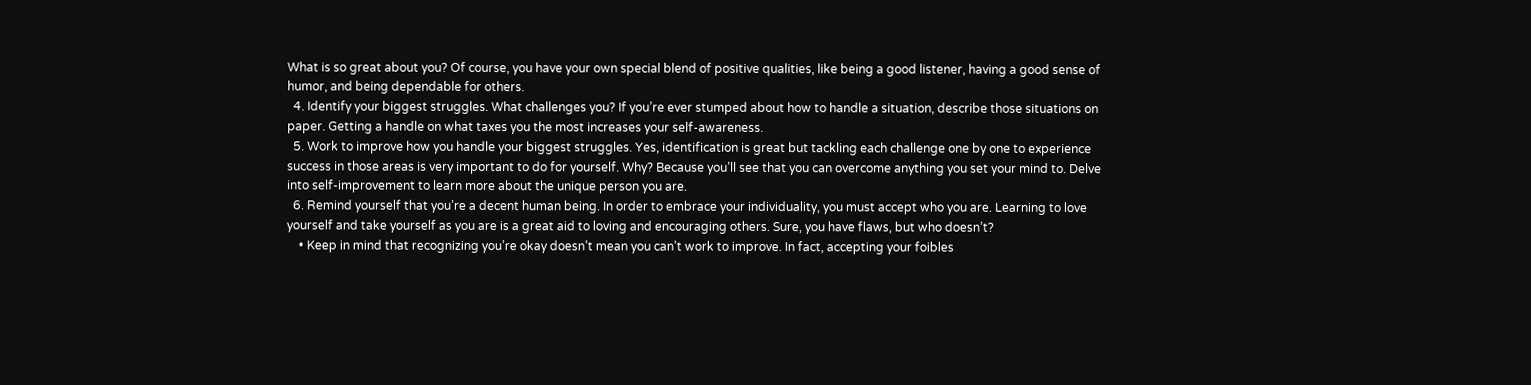What is so great about you? Of course, you have your own special blend of positive qualities, like being a good listener, having a good sense of humor, and being dependable for others.
  4. Identify your biggest struggles. What challenges you? If you’re ever stumped about how to handle a situation, describe those situations on paper. Getting a handle on what taxes you the most increases your self-awareness.
  5. Work to improve how you handle your biggest struggles. Yes, identification is great but tackling each challenge one by one to experience success in those areas is very important to do for yourself. Why? Because you’ll see that you can overcome anything you set your mind to. Delve into self-improvement to learn more about the unique person you are.
  6. Remind yourself that you’re a decent human being. In order to embrace your individuality, you must accept who you are. Learning to love yourself and take yourself as you are is a great aid to loving and encouraging others. Sure, you have flaws, but who doesn’t?
    • Keep in mind that recognizing you’re okay doesn’t mean you can’t work to improve. In fact, accepting your foibles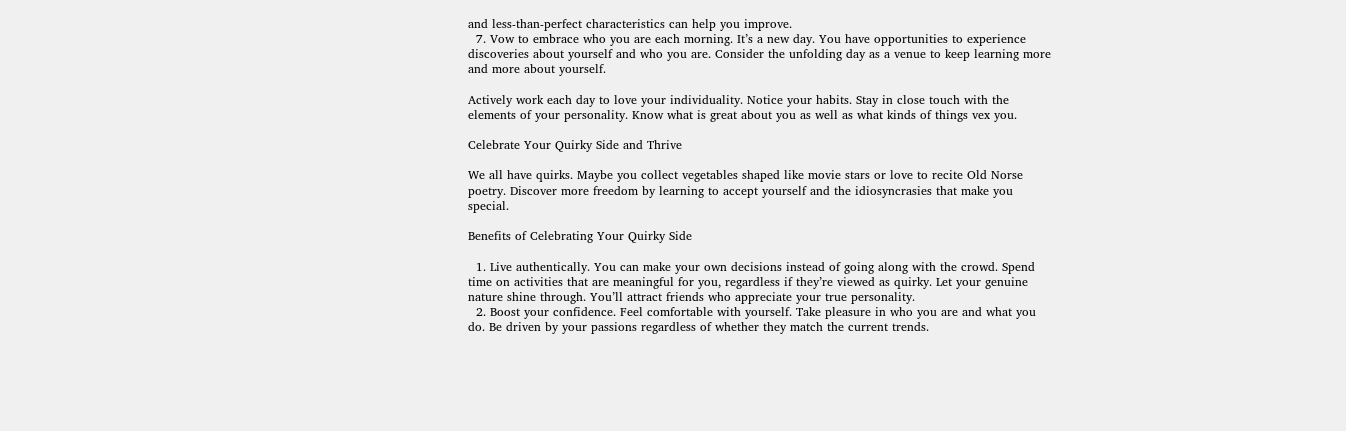and less-than-perfect characteristics can help you improve.
  7. Vow to embrace who you are each morning. It’s a new day. You have opportunities to experience discoveries about yourself and who you are. Consider the unfolding day as a venue to keep learning more and more about yourself.

Actively work each day to love your individuality. Notice your habits. Stay in close touch with the elements of your personality. Know what is great about you as well as what kinds of things vex you.

Celebrate Your Quirky Side and Thrive

We all have quirks. Maybe you collect vegetables shaped like movie stars or love to recite Old Norse poetry. Discover more freedom by learning to accept yourself and the idiosyncrasies that make you special.

Benefits of Celebrating Your Quirky Side

  1. Live authentically. You can make your own decisions instead of going along with the crowd. Spend time on activities that are meaningful for you, regardless if they’re viewed as quirky. Let your genuine nature shine through. You’ll attract friends who appreciate your true personality.
  2. Boost your confidence. Feel comfortable with yourself. Take pleasure in who you are and what you do. Be driven by your passions regardless of whether they match the current trends.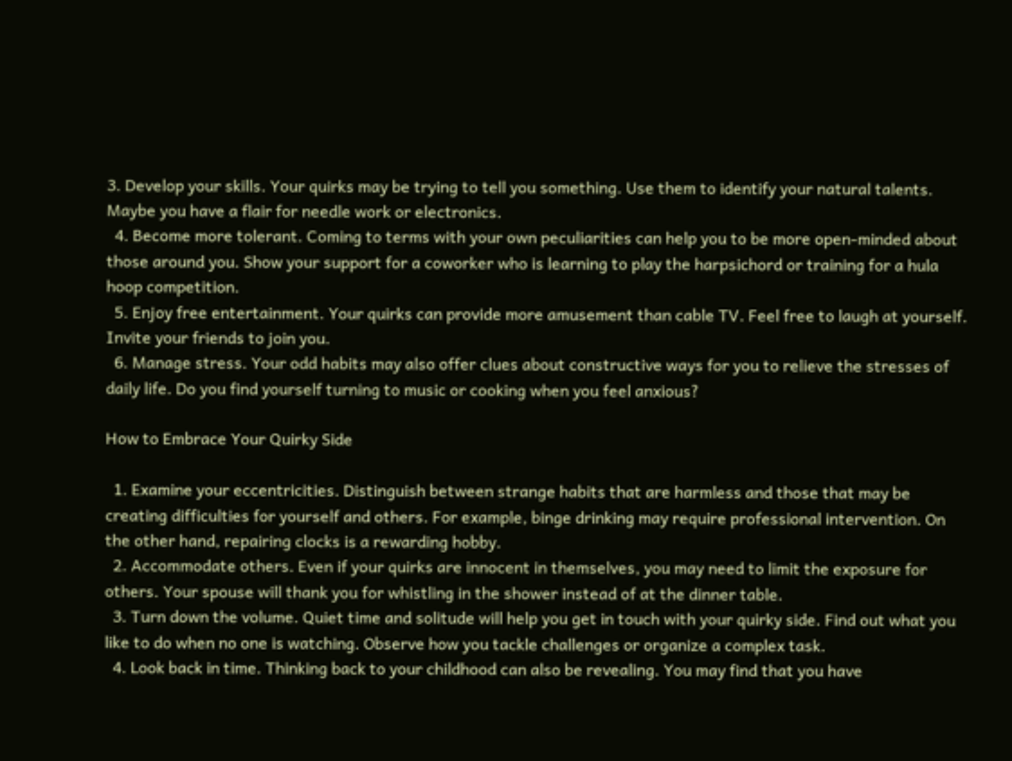3. Develop your skills. Your quirks may be trying to tell you something. Use them to identify your natural talents. Maybe you have a flair for needle work or electronics.
  4. Become more tolerant. Coming to terms with your own peculiarities can help you to be more open-minded about those around you. Show your support for a coworker who is learning to play the harpsichord or training for a hula hoop competition.
  5. Enjoy free entertainment. Your quirks can provide more amusement than cable TV. Feel free to laugh at yourself. Invite your friends to join you.
  6. Manage stress. Your odd habits may also offer clues about constructive ways for you to relieve the stresses of daily life. Do you find yourself turning to music or cooking when you feel anxious?

How to Embrace Your Quirky Side

  1. Examine your eccentricities. Distinguish between strange habits that are harmless and those that may be creating difficulties for yourself and others. For example, binge drinking may require professional intervention. On the other hand, repairing clocks is a rewarding hobby.
  2. Accommodate others. Even if your quirks are innocent in themselves, you may need to limit the exposure for others. Your spouse will thank you for whistling in the shower instead of at the dinner table.
  3. Turn down the volume. Quiet time and solitude will help you get in touch with your quirky side. Find out what you like to do when no one is watching. Observe how you tackle challenges or organize a complex task.
  4. Look back in time. Thinking back to your childhood can also be revealing. You may find that you have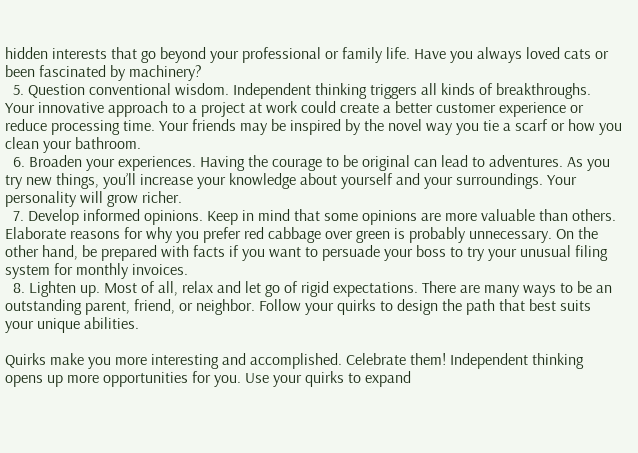hidden interests that go beyond your professional or family life. Have you always loved cats or been fascinated by machinery?
  5. Question conventional wisdom. Independent thinking triggers all kinds of breakthroughs. Your innovative approach to a project at work could create a better customer experience or reduce processing time. Your friends may be inspired by the novel way you tie a scarf or how you clean your bathroom.
  6. Broaden your experiences. Having the courage to be original can lead to adventures. As you try new things, you’ll increase your knowledge about yourself and your surroundings. Your personality will grow richer.
  7. Develop informed opinions. Keep in mind that some opinions are more valuable than others. Elaborate reasons for why you prefer red cabbage over green is probably unnecessary. On the other hand, be prepared with facts if you want to persuade your boss to try your unusual filing system for monthly invoices.
  8. Lighten up. Most of all, relax and let go of rigid expectations. There are many ways to be an outstanding parent, friend, or neighbor. Follow your quirks to design the path that best suits your unique abilities.

Quirks make you more interesting and accomplished. Celebrate them! Independent thinking opens up more opportunities for you. Use your quirks to expand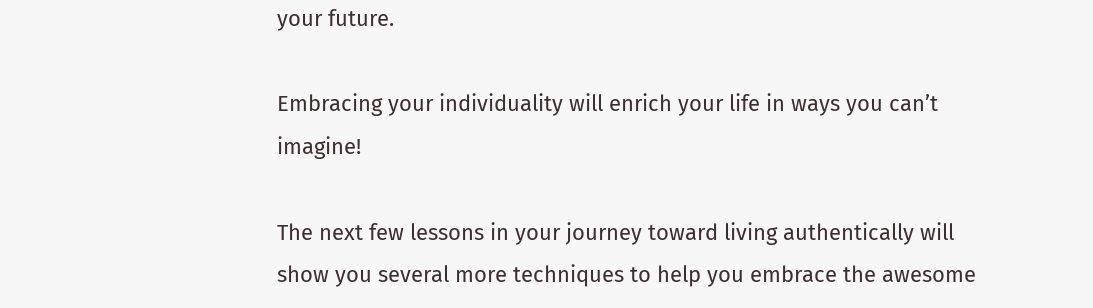your future.

Embracing your individuality will enrich your life in ways you can’t imagine!

The next few lessons in your journey toward living authentically will show you several more techniques to help you embrace the awesome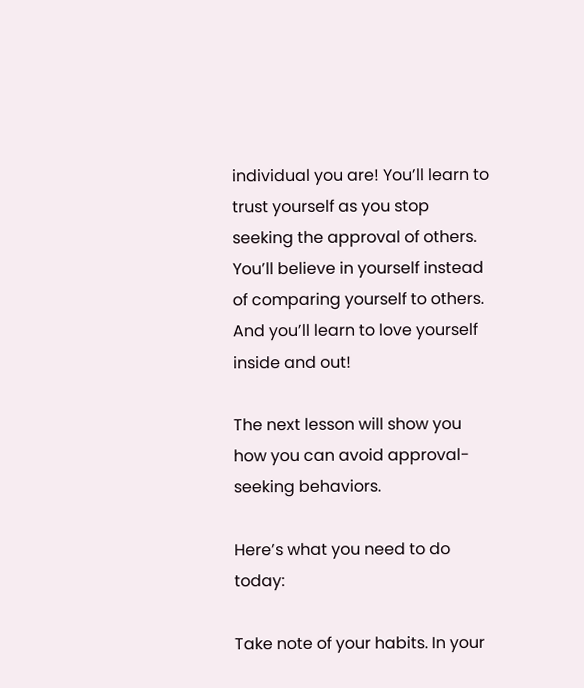individual you are! You’ll learn to trust yourself as you stop seeking the approval of others. You’ll believe in yourself instead of comparing yourself to others. And you’ll learn to love yourself inside and out!

The next lesson will show you how you can avoid approval-seeking behaviors.

Here’s what you need to do today:

Take note of your habits. In your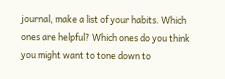journal, make a list of your habits. Which ones are helpful? Which ones do you think you might want to tone down to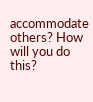accommodate others? How will you do this?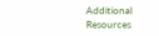Additional Resources